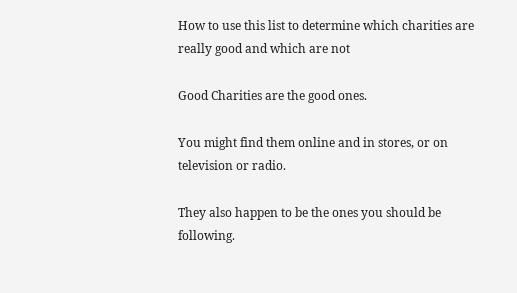How to use this list to determine which charities are really good and which are not

Good Charities are the good ones.

You might find them online and in stores, or on television or radio.

They also happen to be the ones you should be following.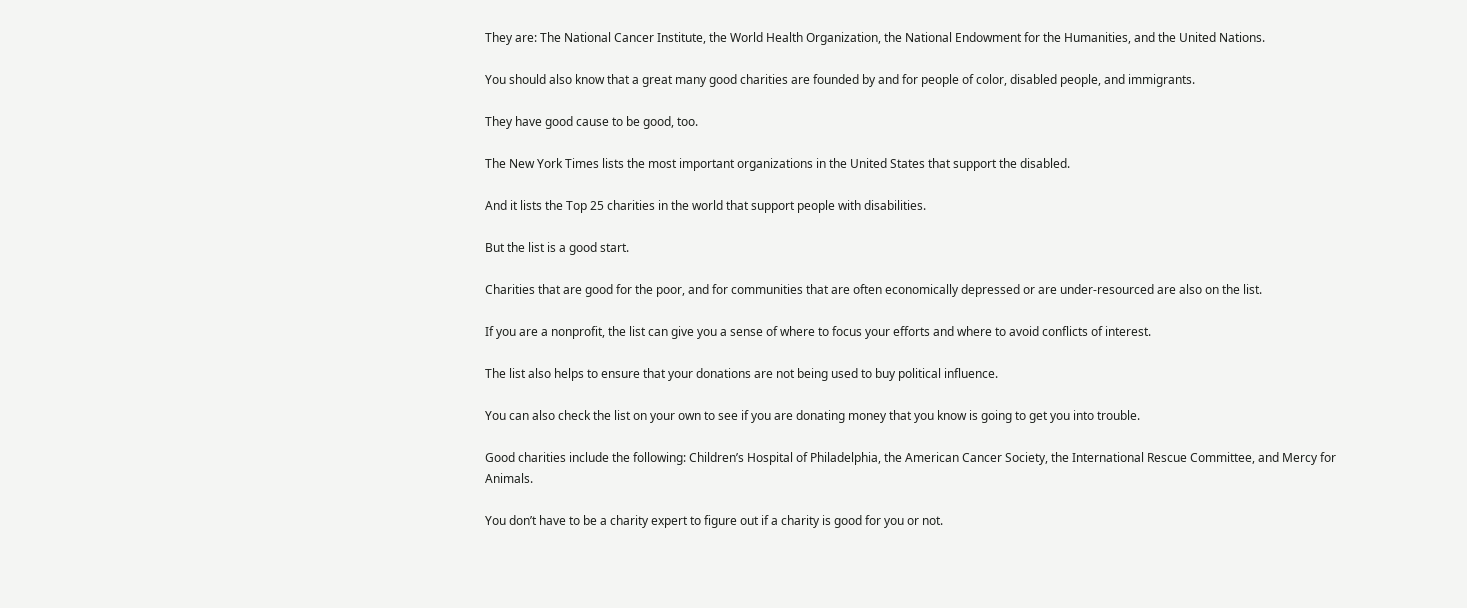They are: The National Cancer Institute, the World Health Organization, the National Endowment for the Humanities, and the United Nations.

You should also know that a great many good charities are founded by and for people of color, disabled people, and immigrants.

They have good cause to be good, too.

The New York Times lists the most important organizations in the United States that support the disabled.

And it lists the Top 25 charities in the world that support people with disabilities.

But the list is a good start.

Charities that are good for the poor, and for communities that are often economically depressed or are under-resourced are also on the list.

If you are a nonprofit, the list can give you a sense of where to focus your efforts and where to avoid conflicts of interest.

The list also helps to ensure that your donations are not being used to buy political influence.

You can also check the list on your own to see if you are donating money that you know is going to get you into trouble.

Good charities include the following: Children’s Hospital of Philadelphia, the American Cancer Society, the International Rescue Committee, and Mercy for Animals.

You don’t have to be a charity expert to figure out if a charity is good for you or not.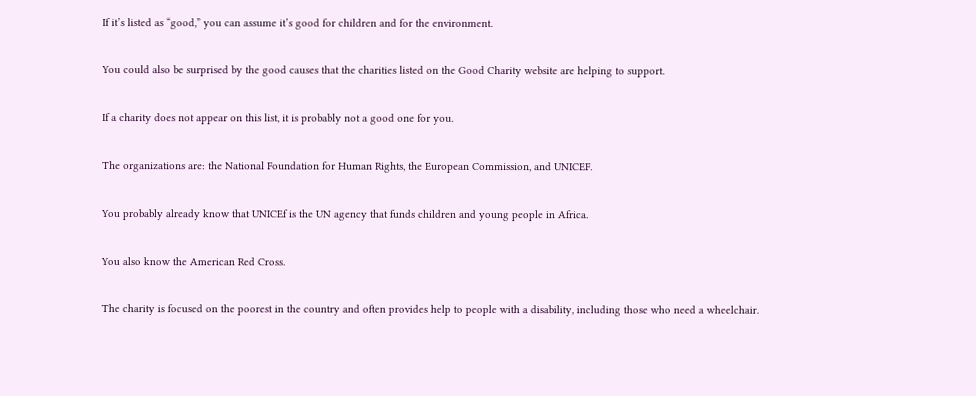If it’s listed as “good,” you can assume it’s good for children and for the environment.

You could also be surprised by the good causes that the charities listed on the Good Charity website are helping to support.

If a charity does not appear on this list, it is probably not a good one for you.

The organizations are: the National Foundation for Human Rights, the European Commission, and UNICEF.

You probably already know that UNICEf is the UN agency that funds children and young people in Africa.

You also know the American Red Cross.

The charity is focused on the poorest in the country and often provides help to people with a disability, including those who need a wheelchair.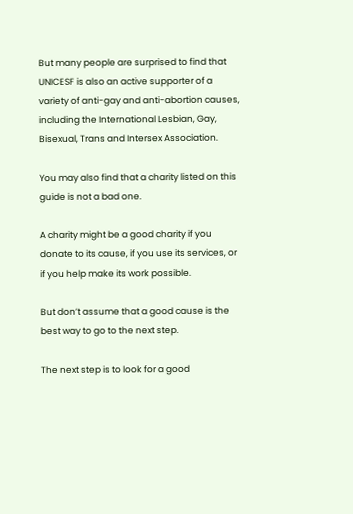But many people are surprised to find that UNICESF is also an active supporter of a variety of anti-gay and anti-abortion causes, including the International Lesbian, Gay, Bisexual, Trans and Intersex Association.

You may also find that a charity listed on this guide is not a bad one.

A charity might be a good charity if you donate to its cause, if you use its services, or if you help make its work possible.

But don’t assume that a good cause is the best way to go to the next step.

The next step is to look for a good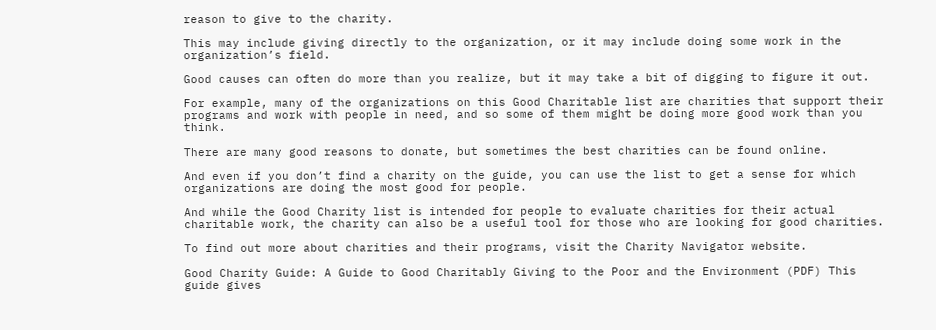reason to give to the charity.

This may include giving directly to the organization, or it may include doing some work in the organization’s field.

Good causes can often do more than you realize, but it may take a bit of digging to figure it out.

For example, many of the organizations on this Good Charitable list are charities that support their programs and work with people in need, and so some of them might be doing more good work than you think.

There are many good reasons to donate, but sometimes the best charities can be found online.

And even if you don’t find a charity on the guide, you can use the list to get a sense for which organizations are doing the most good for people.

And while the Good Charity list is intended for people to evaluate charities for their actual charitable work, the charity can also be a useful tool for those who are looking for good charities.

To find out more about charities and their programs, visit the Charity Navigator website.

Good Charity Guide: A Guide to Good Charitably Giving to the Poor and the Environment (PDF) This guide gives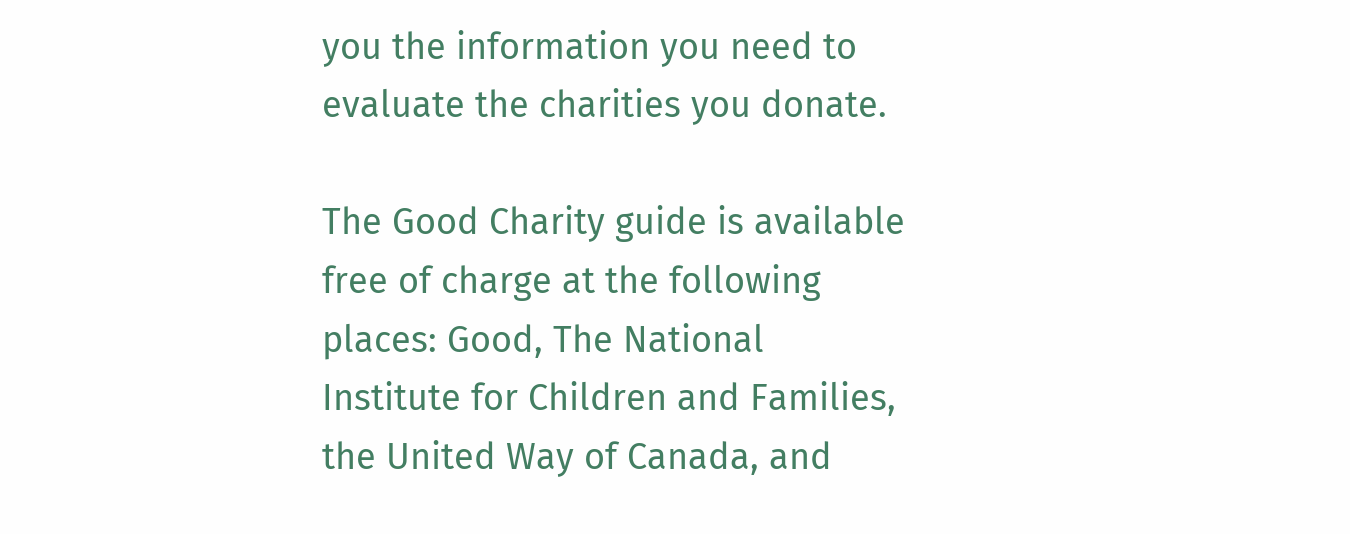you the information you need to evaluate the charities you donate.

The Good Charity guide is available free of charge at the following places: Good, The National Institute for Children and Families, the United Way of Canada, and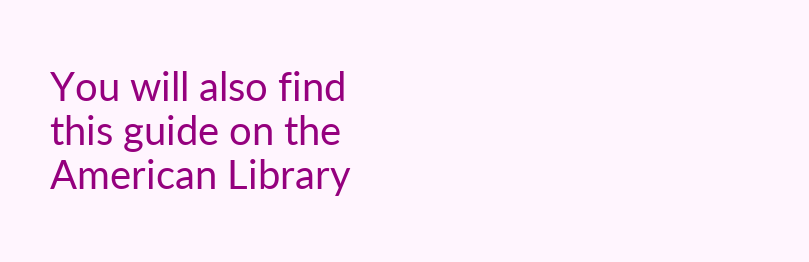You will also find this guide on the American Library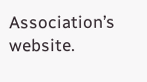Association’s website.